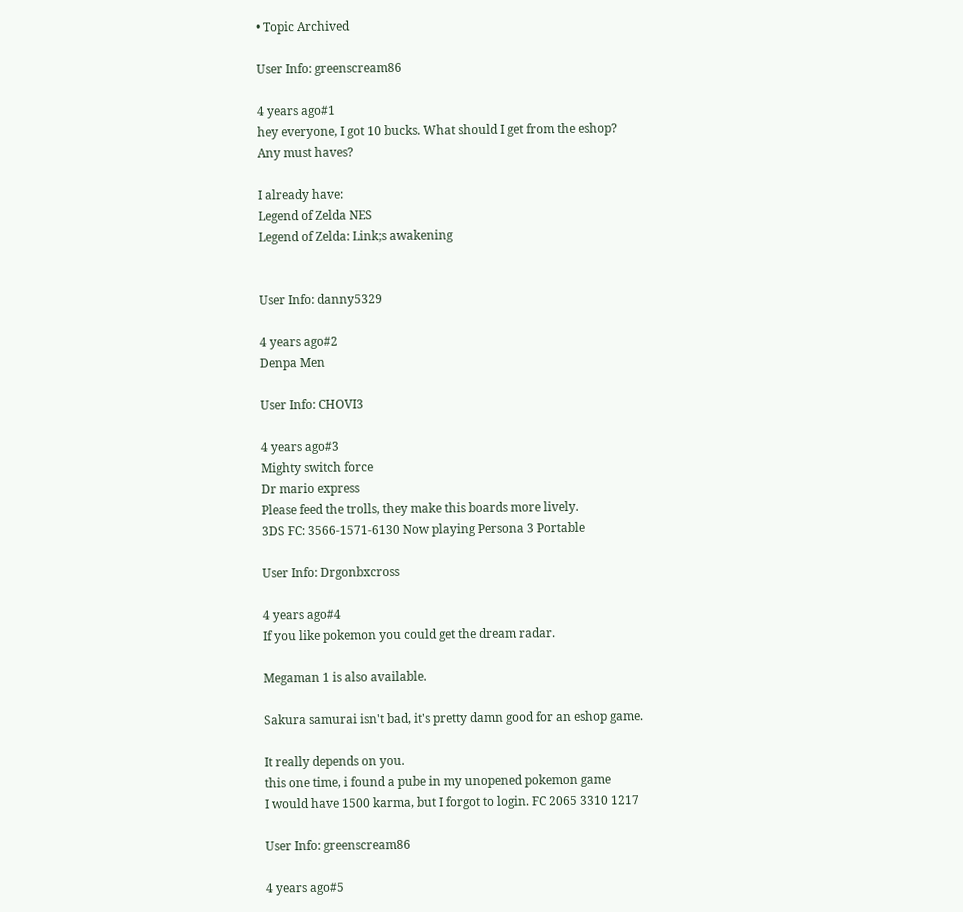• Topic Archived

User Info: greenscream86

4 years ago#1
hey everyone, I got 10 bucks. What should I get from the eshop? Any must haves?

I already have:
Legend of Zelda NES
Legend of Zelda: Link;s awakening


User Info: danny5329

4 years ago#2
Denpa Men

User Info: CHOVI3

4 years ago#3
Mighty switch force
Dr mario express
Please feed the trolls, they make this boards more lively.
3DS FC: 3566-1571-6130 Now playing Persona 3 Portable

User Info: Drgonbxcross

4 years ago#4
If you like pokemon you could get the dream radar.

Megaman 1 is also available.

Sakura samurai isn't bad, it's pretty damn good for an eshop game.

It really depends on you.
this one time, i found a pube in my unopened pokemon game
I would have 1500 karma, but I forgot to login. FC 2065 3310 1217

User Info: greenscream86

4 years ago#5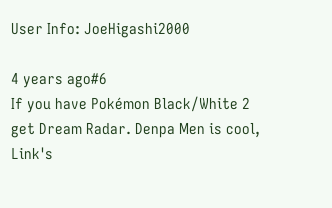User Info: JoeHigashi2000

4 years ago#6
If you have Pokémon Black/White 2 get Dream Radar. Denpa Men is cool, Link's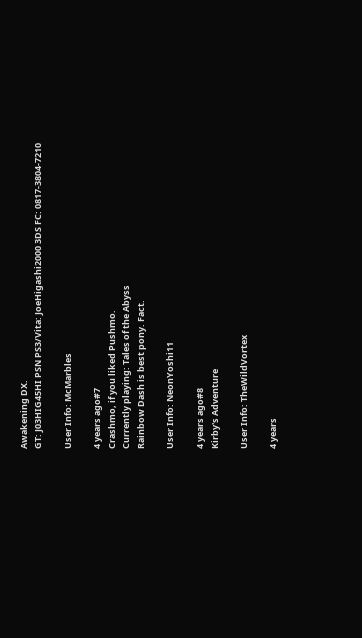Awakening DX.
GT: J03HIG45HI PSN PS3/Vita: JoeHigashi2000 3DS FC: 0817-3804-7210

User Info: McMarbles

4 years ago#7
Crashmo, if you liked Pushmo.
Currently playing: Tales of the Abyss
Rainbow Dash is best pony. Fact.

User Info: NeonYoshi11

4 years ago#8
Kirby's Adventure

User Info: TheWildVortex

4 years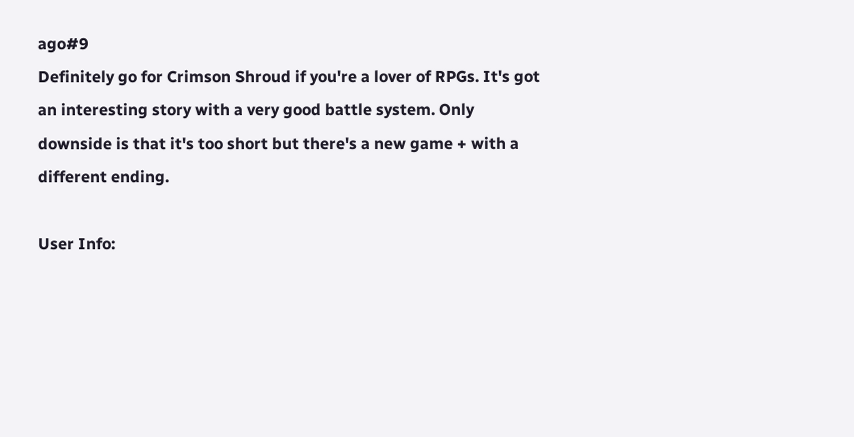ago#9
Definitely go for Crimson Shroud if you're a lover of RPGs. It's got an interesting story with a very good battle system. Only downside is that it's too short but there's a new game + with a different ending.

User Info: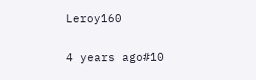Leroy160

4 years ago#10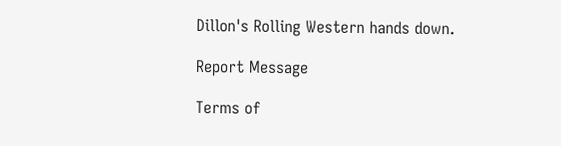Dillon's Rolling Western hands down.

Report Message

Terms of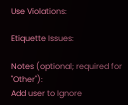Use Violations:

Etiquette Issues:

Notes (optional; required for "Other"):
Add user to Ignore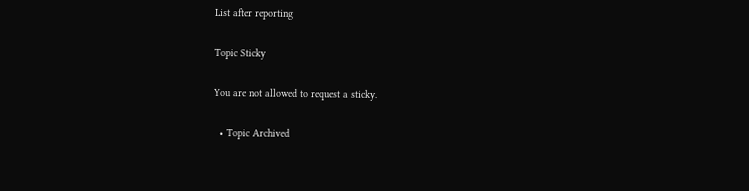List after reporting

Topic Sticky

You are not allowed to request a sticky.

  • Topic Archived